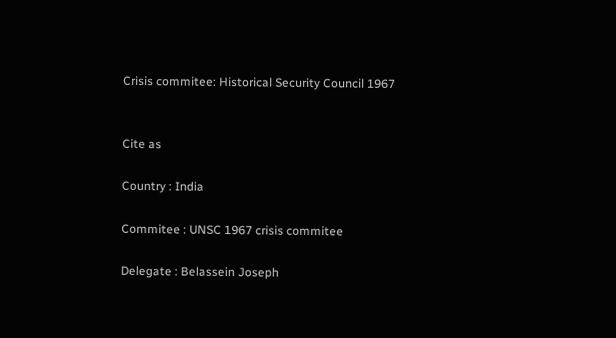Crisis commitee: Historical Security Council 1967


Cite as

Country : India

Commitee : UNSC 1967 crisis commitee

Delegate : Belassein Joseph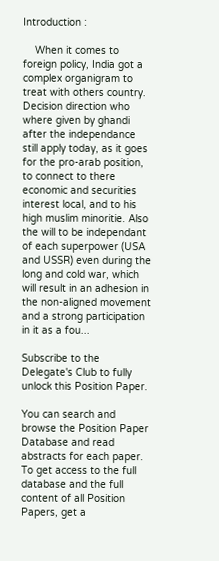Introduction :

    When it comes to foreign policy, India got a complex organigram to treat with others country. Decision direction who where given by ghandi after the independance still apply today, as it goes for the pro-arab position, to connect to there economic and securities interest local, and to his high muslim minoritie. Also the will to be independant of each superpower (USA and USSR) even during the long and cold war, which will result in an adhesion in the non-aligned movement and a strong participation in it as a fou...

Subscribe to the Delegate's Club to fully unlock this Position Paper.

You can search and browse the Position Paper Database and read abstracts for each paper. To get access to the full database and the full content of all Position Papers, get a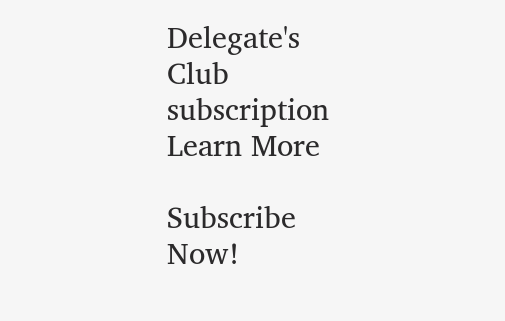Delegate's Club subscription Learn More

Subscribe Now!